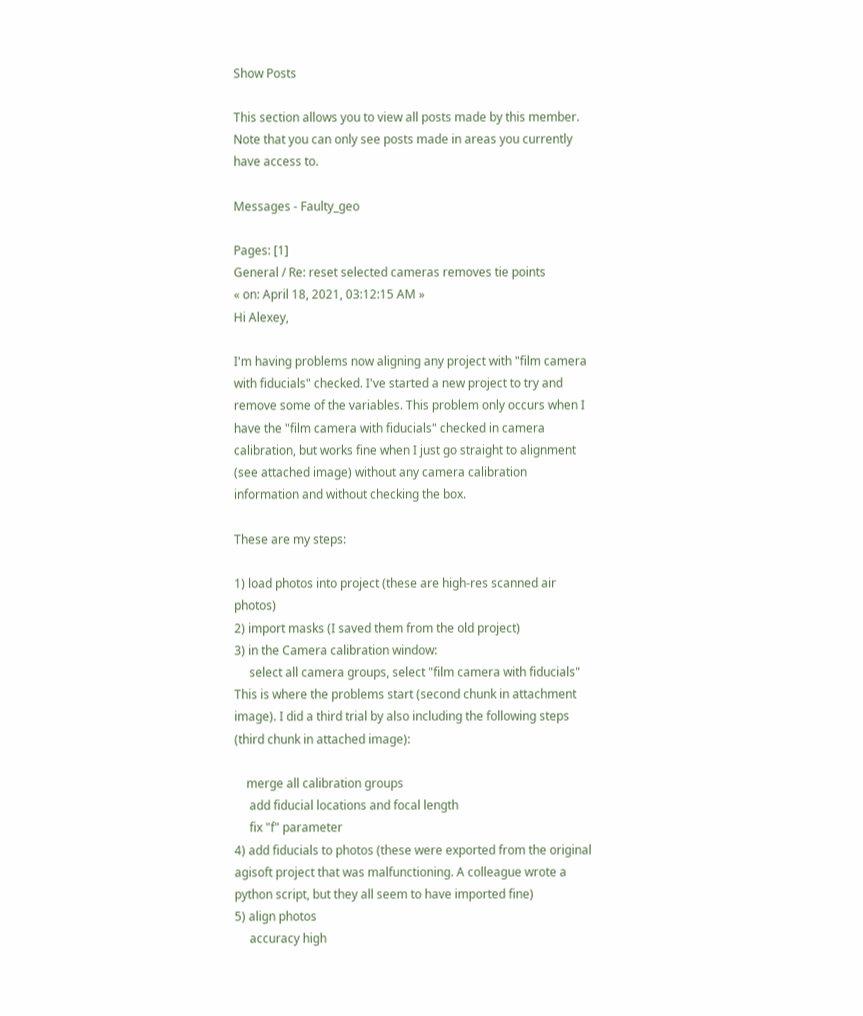Show Posts

This section allows you to view all posts made by this member. Note that you can only see posts made in areas you currently have access to.

Messages - Faulty_geo

Pages: [1]
General / Re: reset selected cameras removes tie points
« on: April 18, 2021, 03:12:15 AM »
Hi Alexey,

I'm having problems now aligning any project with "film camera with fiducials" checked. I've started a new project to try and remove some of the variables. This problem only occurs when I have the "film camera with fiducials" checked in camera calibration, but works fine when I just go straight to alignment (see attached image) without any camera calibration information and without checking the box.

These are my steps:

1) load photos into project (these are high-res scanned air photos)
2) import masks (I saved them from the old project)
3) in the Camera calibration window:
     select all camera groups, select "film camera with fiducials"
This is where the problems start (second chunk in attachment image). I did a third trial by also including the following steps (third chunk in attached image):

    merge all calibration groups
     add fiducial locations and focal length
     fix "f" parameter
4) add fiducials to photos (these were exported from the original agisoft project that was malfunctioning. A colleague wrote a python script, but they all seem to have imported fine)
5) align photos
     accuracy high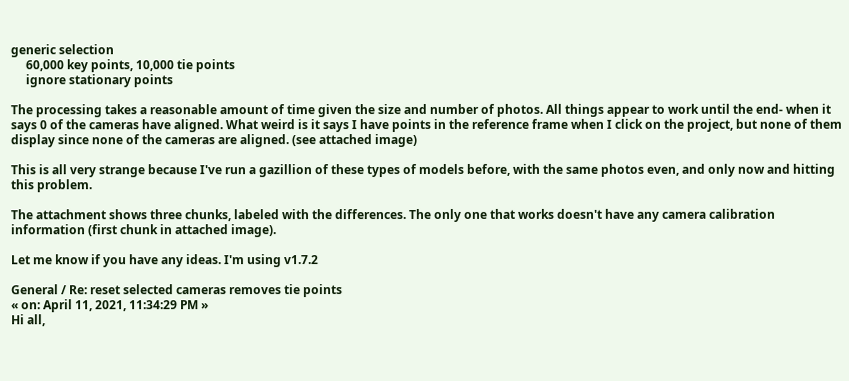generic selection
     60,000 key points, 10,000 tie points
     ignore stationary points

The processing takes a reasonable amount of time given the size and number of photos. All things appear to work until the end- when it says 0 of the cameras have aligned. What weird is it says I have points in the reference frame when I click on the project, but none of them display since none of the cameras are aligned. (see attached image)

This is all very strange because I've run a gazillion of these types of models before, with the same photos even, and only now and hitting this problem.

The attachment shows three chunks, labeled with the differences. The only one that works doesn't have any camera calibration information (first chunk in attached image).

Let me know if you have any ideas. I'm using v1.7.2

General / Re: reset selected cameras removes tie points
« on: April 11, 2021, 11:34:29 PM »
Hi all,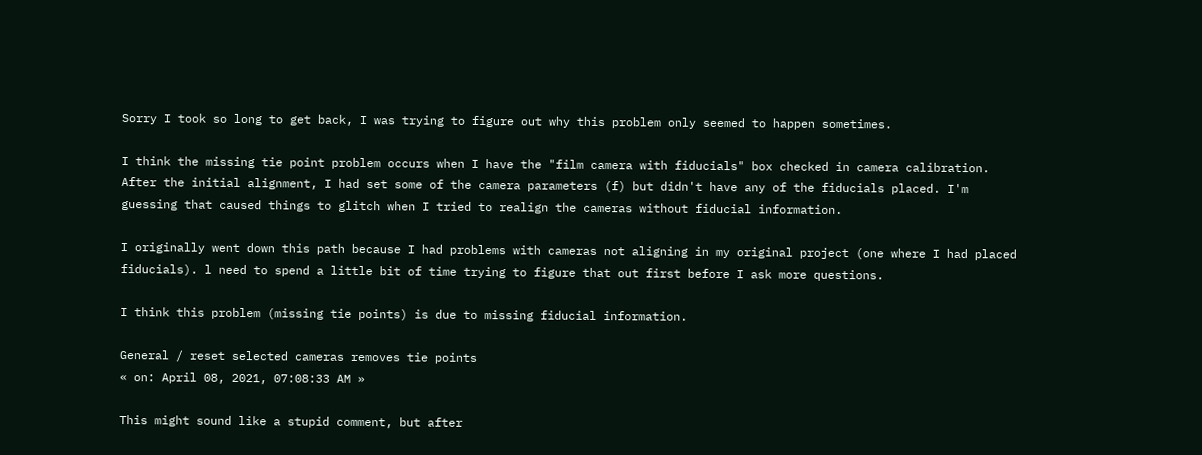Sorry I took so long to get back, I was trying to figure out why this problem only seemed to happen sometimes.

I think the missing tie point problem occurs when I have the "film camera with fiducials" box checked in camera calibration. After the initial alignment, I had set some of the camera parameters (f) but didn't have any of the fiducials placed. I'm guessing that caused things to glitch when I tried to realign the cameras without fiducial information.

I originally went down this path because I had problems with cameras not aligning in my original project (one where I had placed fiducials). l need to spend a little bit of time trying to figure that out first before I ask more questions.

I think this problem (missing tie points) is due to missing fiducial information.

General / reset selected cameras removes tie points
« on: April 08, 2021, 07:08:33 AM »

This might sound like a stupid comment, but after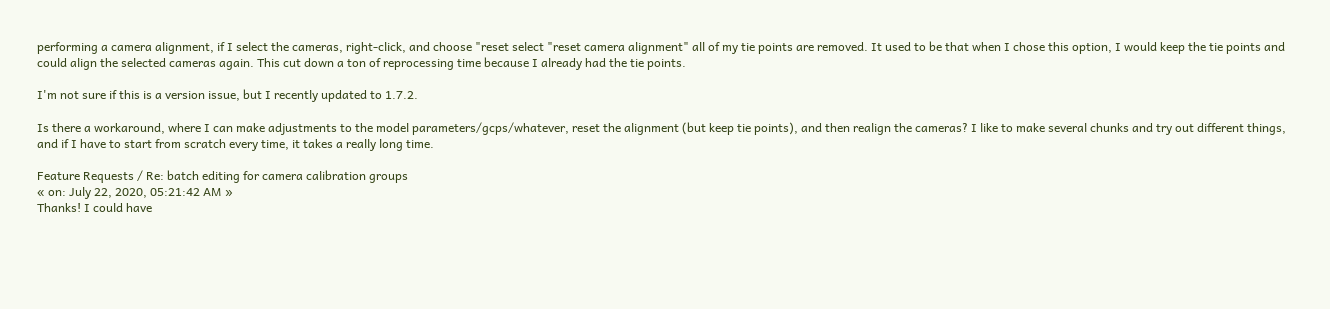performing a camera alignment, if I select the cameras, right-click, and choose "reset select "reset camera alignment" all of my tie points are removed. It used to be that when I chose this option, I would keep the tie points and could align the selected cameras again. This cut down a ton of reprocessing time because I already had the tie points.

I'm not sure if this is a version issue, but I recently updated to 1.7.2.

Is there a workaround, where I can make adjustments to the model parameters/gcps/whatever, reset the alignment (but keep tie points), and then realign the cameras? I like to make several chunks and try out different things, and if I have to start from scratch every time, it takes a really long time.

Feature Requests / Re: batch editing for camera calibration groups
« on: July 22, 2020, 05:21:42 AM »
Thanks! I could have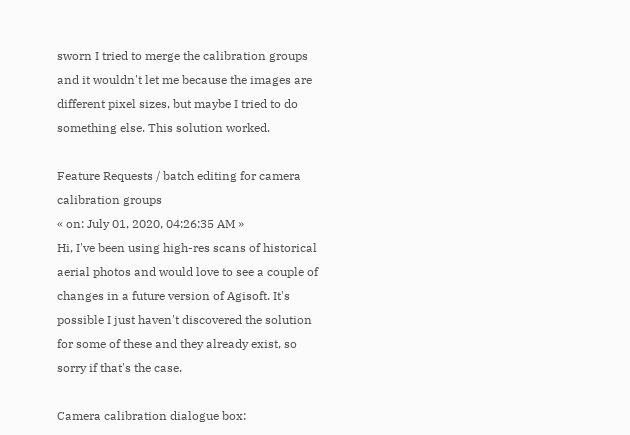sworn I tried to merge the calibration groups and it wouldn't let me because the images are different pixel sizes, but maybe I tried to do something else. This solution worked.

Feature Requests / batch editing for camera calibration groups
« on: July 01, 2020, 04:26:35 AM »
Hi, I've been using high-res scans of historical aerial photos and would love to see a couple of changes in a future version of Agisoft. It's possible I just haven't discovered the solution for some of these and they already exist, so sorry if that's the case.

Camera calibration dialogue box: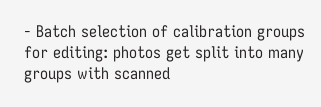- Batch selection of calibration groups for editing: photos get split into many groups with scanned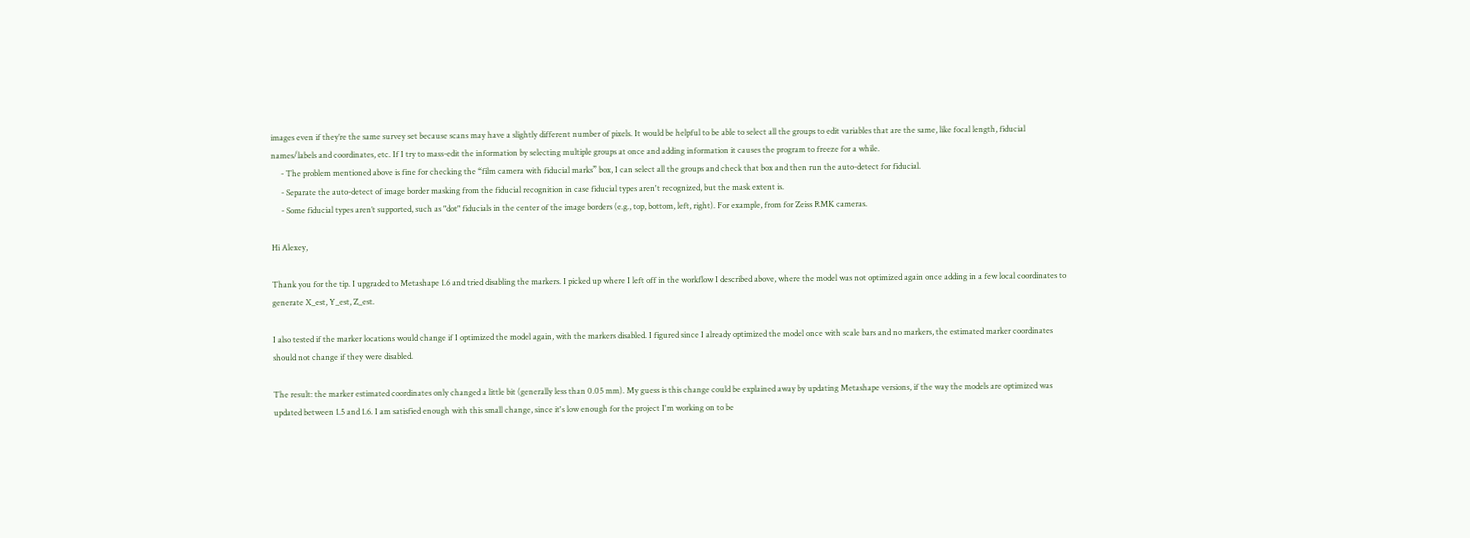images even if they’re the same survey set because scans may have a slightly different number of pixels. It would be helpful to be able to select all the groups to edit variables that are the same, like focal length, fiducial names/labels and coordinates, etc. If I try to mass-edit the information by selecting multiple groups at once and adding information it causes the program to freeze for a while.
     - The problem mentioned above is fine for checking the “film camera with fiducial marks” box, I can select all the groups and check that box and then run the auto-detect for fiducial.
     - Separate the auto-detect of image border masking from the fiducial recognition in case fiducial types aren't recognized, but the mask extent is.
     - Some fiducial types aren’t supported, such as "dot" fiducials in the center of the image borders (e.g., top, bottom, left, right). For example, from for Zeiss RMK cameras.

Hi Alexey,

Thank you for the tip. I upgraded to Metashape 1.6 and tried disabling the markers. I picked up where I left off in the workflow I described above, where the model was not optimized again once adding in a few local coordinates to generate X_est, Y_est, Z_est.

I also tested if the marker locations would change if I optimized the model again, with the markers disabled. I figured since I already optimized the model once with scale bars and no markers, the estimated marker coordinates should not change if they were disabled.

The result: the marker estimated coordinates only changed a little bit (generally less than 0.05 mm). My guess is this change could be explained away by updating Metashape versions, if the way the models are optimized was updated between 1.5 and 1.6. I am satisfied enough with this small change, since it's low enough for the project I'm working on to be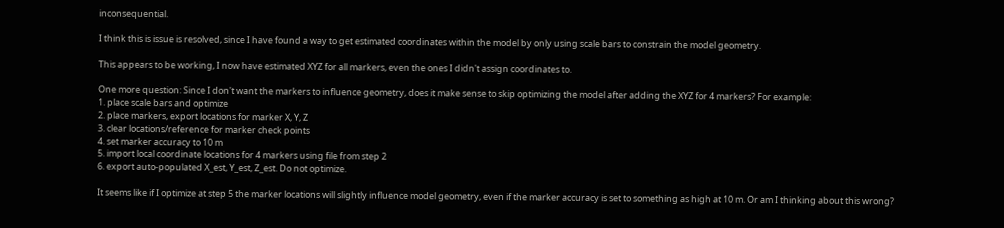inconsequential.

I think this is issue is resolved, since I have found a way to get estimated coordinates within the model by only using scale bars to constrain the model geometry.

This appears to be working, I now have estimated XYZ for all markers, even the ones I didn't assign coordinates to.

One more question: Since I don't want the markers to influence geometry, does it make sense to skip optimizing the model after adding the XYZ for 4 markers? For example:
1. place scale bars and optimize
2. place markers, export locations for marker X, Y, Z
3. clear locations/reference for marker check points
4. set marker accuracy to 10 m
5. import local coordinate locations for 4 markers using file from step 2
6. export auto-populated X_est, Y_est, Z_est. Do not optimize.

It seems like if I optimize at step 5 the marker locations will slightly influence model geometry, even if the marker accuracy is set to something as high at 10 m. Or am I thinking about this wrong?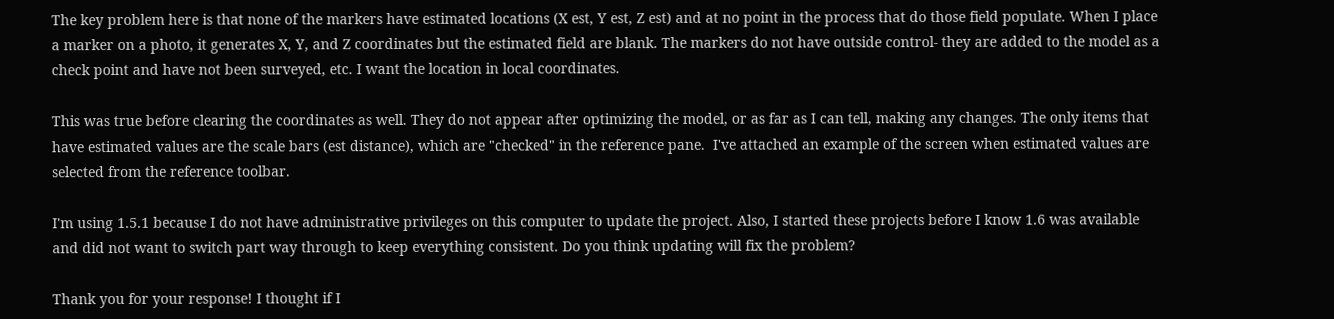The key problem here is that none of the markers have estimated locations (X est, Y est, Z est) and at no point in the process that do those field populate. When I place a marker on a photo, it generates X, Y, and Z coordinates but the estimated field are blank. The markers do not have outside control- they are added to the model as a check point and have not been surveyed, etc. I want the location in local coordinates.

This was true before clearing the coordinates as well. They do not appear after optimizing the model, or as far as I can tell, making any changes. The only items that have estimated values are the scale bars (est distance), which are "checked" in the reference pane.  I've attached an example of the screen when estimated values are selected from the reference toolbar.

I'm using 1.5.1 because I do not have administrative privileges on this computer to update the project. Also, I started these projects before I know 1.6 was available and did not want to switch part way through to keep everything consistent. Do you think updating will fix the problem?

Thank you for your response! I thought if I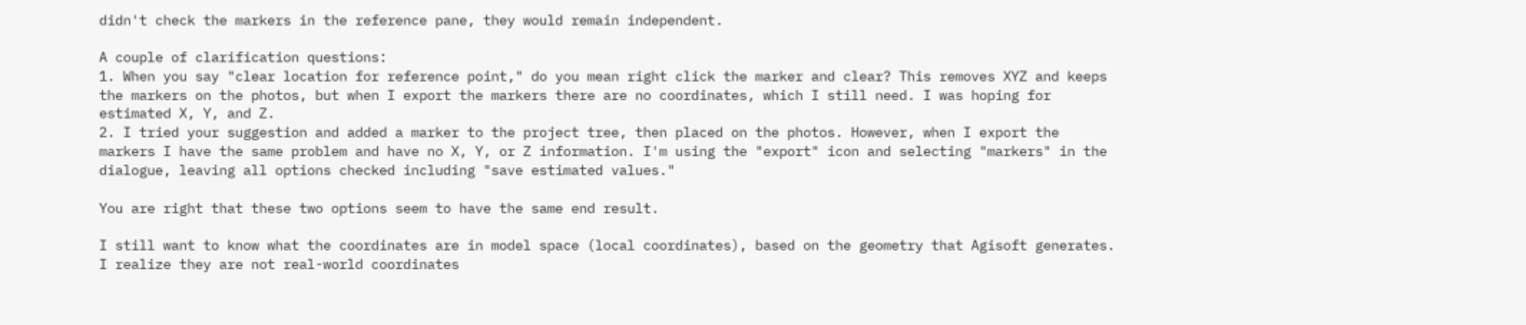didn't check the markers in the reference pane, they would remain independent.

A couple of clarification questions:
1. When you say "clear location for reference point," do you mean right click the marker and clear? This removes XYZ and keeps the markers on the photos, but when I export the markers there are no coordinates, which I still need. I was hoping for estimated X, Y, and Z.
2. I tried your suggestion and added a marker to the project tree, then placed on the photos. However, when I export the markers I have the same problem and have no X, Y, or Z information. I'm using the "export" icon and selecting "markers" in the dialogue, leaving all options checked including "save estimated values."

You are right that these two options seem to have the same end result.

I still want to know what the coordinates are in model space (local coordinates), based on the geometry that Agisoft generates. I realize they are not real-world coordinates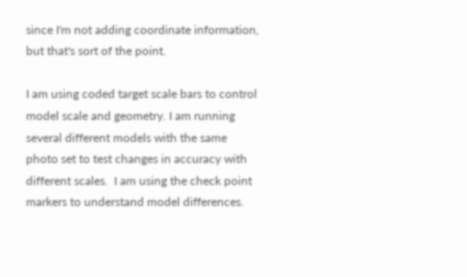since I'm not adding coordinate information, but that's sort of the point.

I am using coded target scale bars to control model scale and geometry. I am running several different models with the same photo set to test changes in accuracy with different scales.  I am using the check point markers to understand model differences.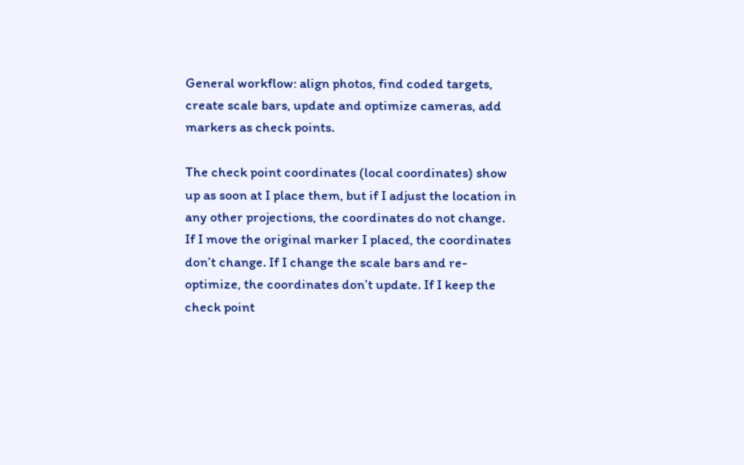General workflow: align photos, find coded targets, create scale bars, update and optimize cameras, add markers as check points.

The check point coordinates (local coordinates) show up as soon at I place them, but if I adjust the location in any other projections, the coordinates do not change. If I move the original marker I placed, the coordinates don’t change. If I change the scale bars and re-optimize, the coordinates don’t update. If I keep the check point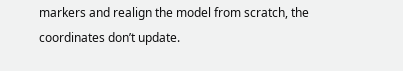markers and realign the model from scratch, the coordinates don’t update.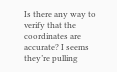Is there any way to verify that the coordinates are accurate? I seems they’re pulling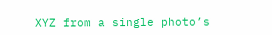XYZ from a single photo’s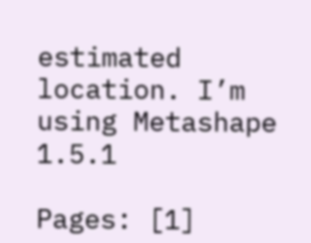estimated location. I’m using Metashape 1.5.1

Pages: [1]